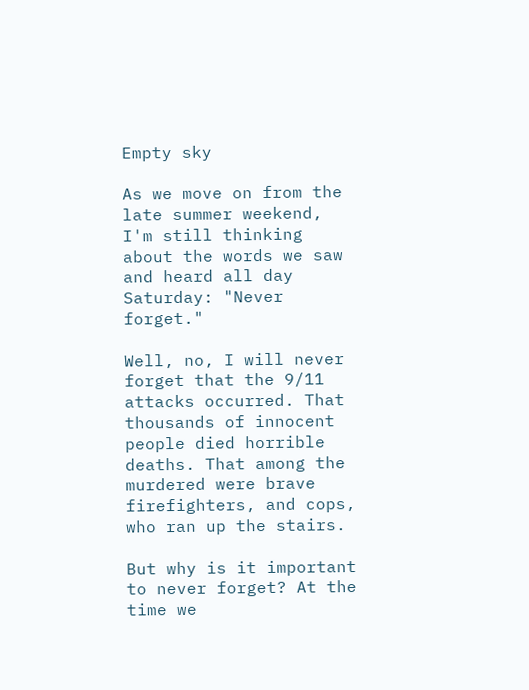Empty sky

As we move on from the late summer weekend, I'm still thinking about the words we saw and heard all day Saturday: "Never forget."

Well, no, I will never forget that the 9/11 attacks occurred. That thousands of innocent people died horrible deaths. That among the murdered were brave firefighters, and cops, who ran up the stairs.

But why is it important to never forget? At the time we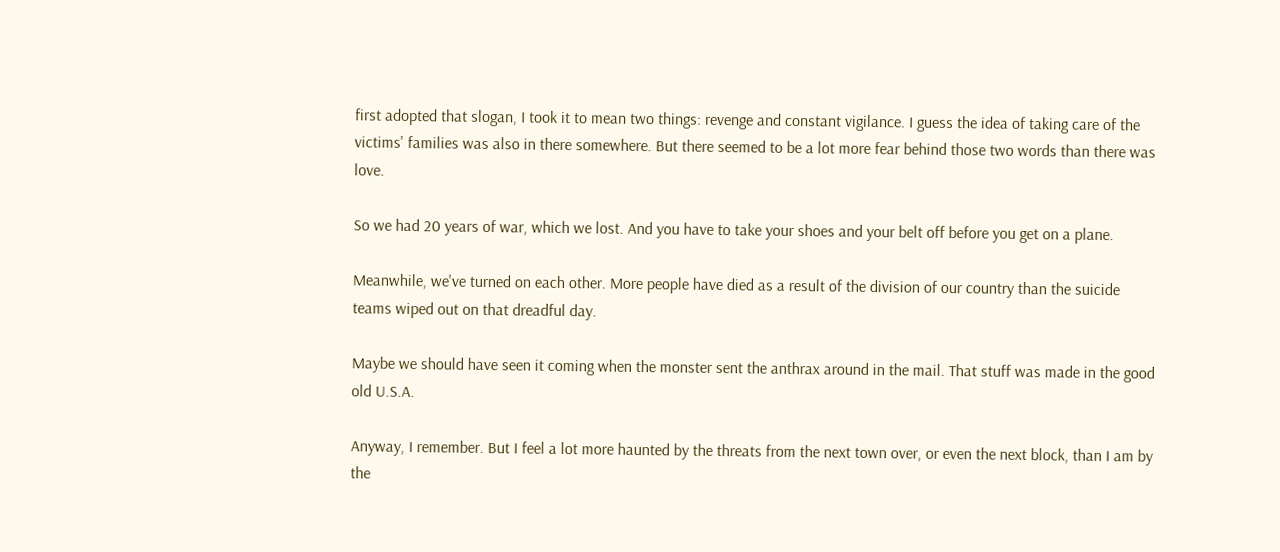first adopted that slogan, I took it to mean two things: revenge and constant vigilance. I guess the idea of taking care of the victims' families was also in there somewhere. But there seemed to be a lot more fear behind those two words than there was love.

So we had 20 years of war, which we lost. And you have to take your shoes and your belt off before you get on a plane.

Meanwhile, we've turned on each other. More people have died as a result of the division of our country than the suicide teams wiped out on that dreadful day.

Maybe we should have seen it coming when the monster sent the anthrax around in the mail. That stuff was made in the good old U.S.A.

Anyway, I remember. But I feel a lot more haunted by the threats from the next town over, or even the next block, than I am by the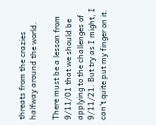threats from the crazies halfway around the world.

There must be a lesson from 9/11/01 that we should be applying to the challenges of 9/11/21. But try as I might, I can't quite put my finger on it.